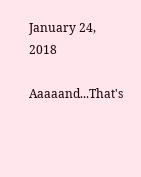January 24, 2018

Aaaaand...That's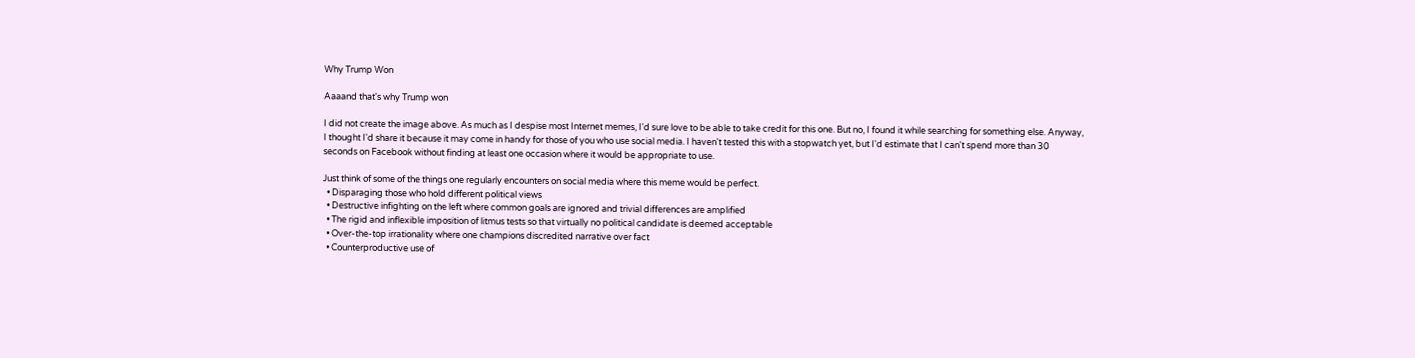Why Trump Won

Aaaand that's why Trump won

I did not create the image above. As much as I despise most Internet memes, I'd sure love to be able to take credit for this one. But no, I found it while searching for something else. Anyway, I thought I'd share it because it may come in handy for those of you who use social media. I haven't tested this with a stopwatch yet, but I'd estimate that I can't spend more than 30 seconds on Facebook without finding at least one occasion where it would be appropriate to use.

Just think of some of the things one regularly encounters on social media where this meme would be perfect.
  • Disparaging those who hold different political views
  • Destructive infighting on the left where common goals are ignored and trivial differences are amplified
  • The rigid and inflexible imposition of litmus tests so that virtually no political candidate is deemed acceptable
  • Over-the-top irrationality where one champions discredited narrative over fact
  • Counterproductive use of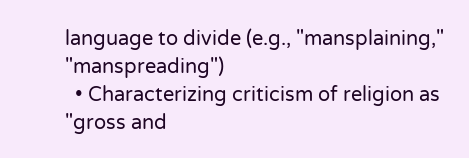language to divide (e.g., "mansplaining," "manspreading")
  • Characterizing criticism of religion as "gross and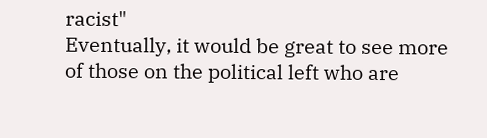racist"
Eventually, it would be great to see more of those on the political left who are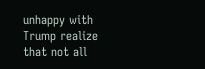unhappy with Trump realize that not all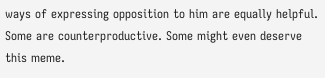ways of expressing opposition to him are equally helpful. Some are counterproductive. Some might even deserve this meme.